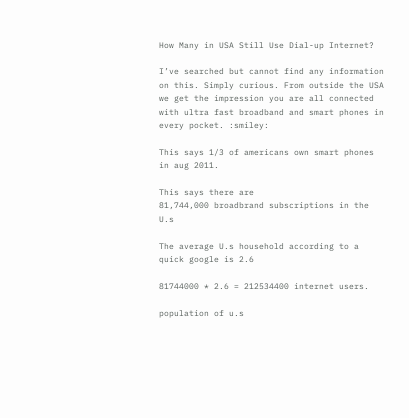How Many in USA Still Use Dial-up Internet?

I’ve searched but cannot find any information on this. Simply curious. From outside the USA we get the impression you are all connected with ultra fast broadband and smart phones in every pocket. :smiley:

This says 1/3 of americans own smart phones in aug 2011.

This says there are
81,744,000 broadbrand subscriptions in the U.s

The average U.s household according to a quick google is 2.6

81744000 * 2.6 = 212534400 internet users.

population of u.s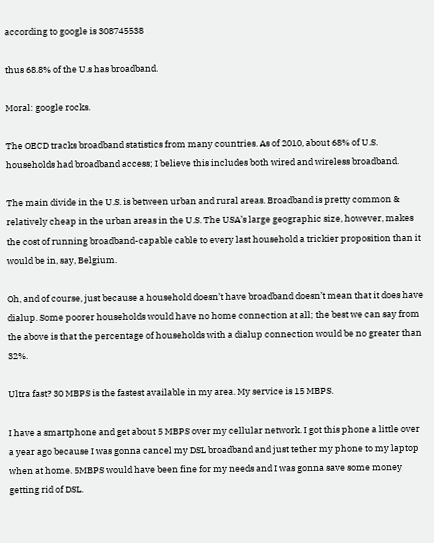according to google is 308745538

thus 68.8% of the U.s has broadband.

Moral: google rocks.

The OECD tracks broadband statistics from many countries. As of 2010, about 68% of U.S. households had broadband access; I believe this includes both wired and wireless broadband.

The main divide in the U.S. is between urban and rural areas. Broadband is pretty common & relatively cheap in the urban areas in the U.S. The USA’s large geographic size, however, makes the cost of running broadband-capable cable to every last household a trickier proposition than it would be in, say, Belgium.

Oh, and of course, just because a household doesn’t have broadband doesn’t mean that it does have dialup. Some poorer households would have no home connection at all; the best we can say from the above is that the percentage of households with a dialup connection would be no greater than 32%.

Ultra fast? 30 MBPS is the fastest available in my area. My service is 15 MBPS.

I have a smartphone and get about 5 MBPS over my cellular network. I got this phone a little over a year ago because I was gonna cancel my DSL broadband and just tether my phone to my laptop when at home. 5MBPS would have been fine for my needs and I was gonna save some money getting rid of DSL.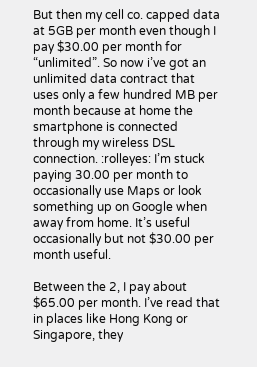But then my cell co. capped data at 5GB per month even though I pay $30.00 per month for “unlimited”. So now i’ve got an unlimited data contract that uses only a few hundred MB per month because at home the smartphone is connected through my wireless DSL connection. :rolleyes: I’m stuck paying 30.00 per month to occasionally use Maps or look something up on Google when away from home. It’s useful occasionally but not $30.00 per month useful.

Between the 2, I pay about $65.00 per month. I’ve read that in places like Hong Kong or Singapore, they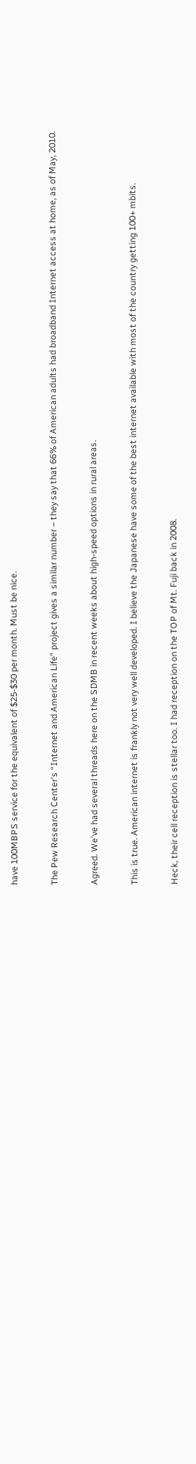have 100MBPS service for the equivalent of $25-$30 per month. Must be nice.

The Pew Research Center’s “Internet and American Life” project gives a similar number – they say that 66% of American adults had broadband Internet access at home, as of May, 2010.

Agreed. We’ve had several threads here on the SDMB in recent weeks about high-speed options in rural areas.

This is true. American internet is frankly not very well developed. I believe the Japanese have some of the best internet available with most of the country getting 100+ mbits.

Heck, their cell reception is stellar too. I had reception on the TOP of Mt. Fuji back in 2008.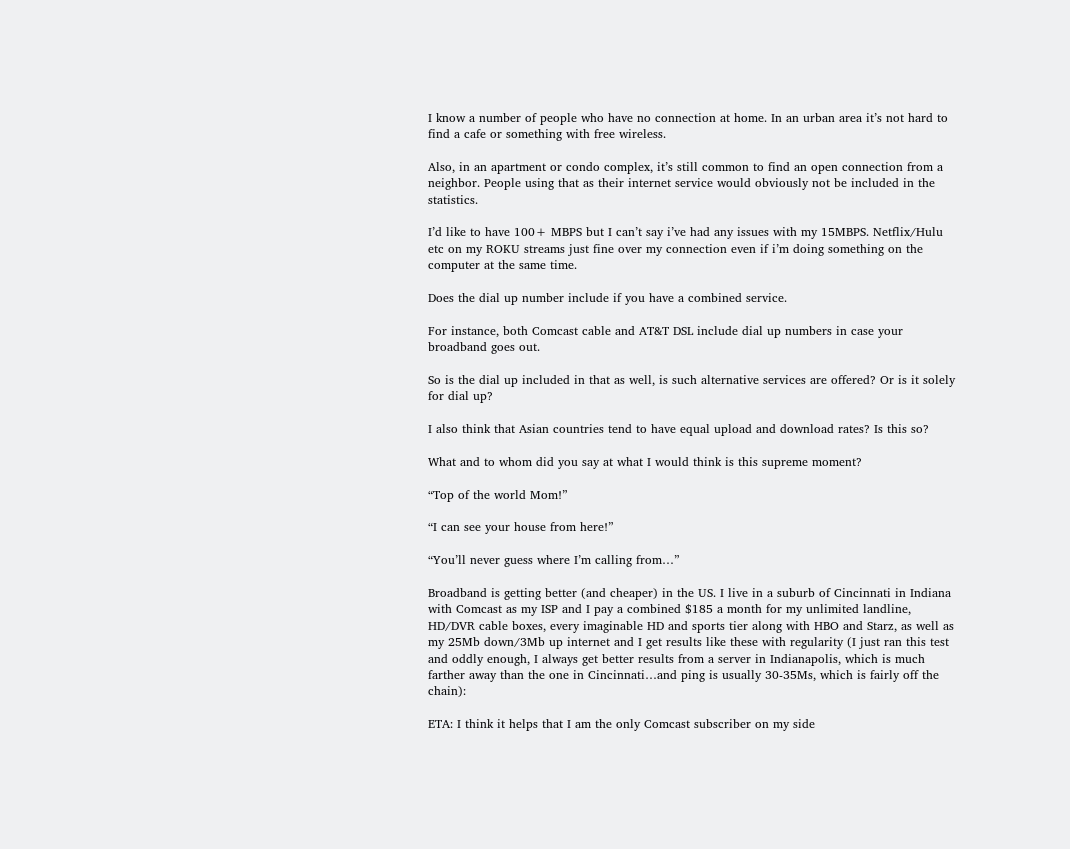I know a number of people who have no connection at home. In an urban area it’s not hard to find a cafe or something with free wireless.

Also, in an apartment or condo complex, it’s still common to find an open connection from a neighbor. People using that as their internet service would obviously not be included in the statistics.

I’d like to have 100+ MBPS but I can’t say i’ve had any issues with my 15MBPS. Netflix/Hulu etc on my ROKU streams just fine over my connection even if i’m doing something on the computer at the same time.

Does the dial up number include if you have a combined service.

For instance, both Comcast cable and AT&T DSL include dial up numbers in case your broadband goes out.

So is the dial up included in that as well, is such alternative services are offered? Or is it solely for dial up?

I also think that Asian countries tend to have equal upload and download rates? Is this so?

What and to whom did you say at what I would think is this supreme moment?

“Top of the world Mom!”

“I can see your house from here!”

“You’ll never guess where I’m calling from…”

Broadband is getting better (and cheaper) in the US. I live in a suburb of Cincinnati in Indiana with Comcast as my ISP and I pay a combined $185 a month for my unlimited landline, HD/DVR cable boxes, every imaginable HD and sports tier along with HBO and Starz, as well as my 25Mb down/3Mb up internet and I get results like these with regularity (I just ran this test and oddly enough, I always get better results from a server in Indianapolis, which is much farther away than the one in Cincinnati…and ping is usually 30-35Ms, which is fairly off the chain):

ETA: I think it helps that I am the only Comcast subscriber on my side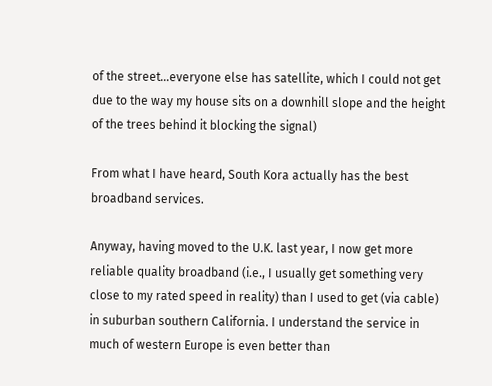of the street…everyone else has satellite, which I could not get due to the way my house sits on a downhill slope and the height of the trees behind it blocking the signal)

From what I have heard, South Kora actually has the best broadband services.

Anyway, having moved to the U.K. last year, I now get more reliable quality broadband (i.e., I usually get something very close to my rated speed in reality) than I used to get (via cable) in suburban southern California. I understand the service in much of western Europe is even better than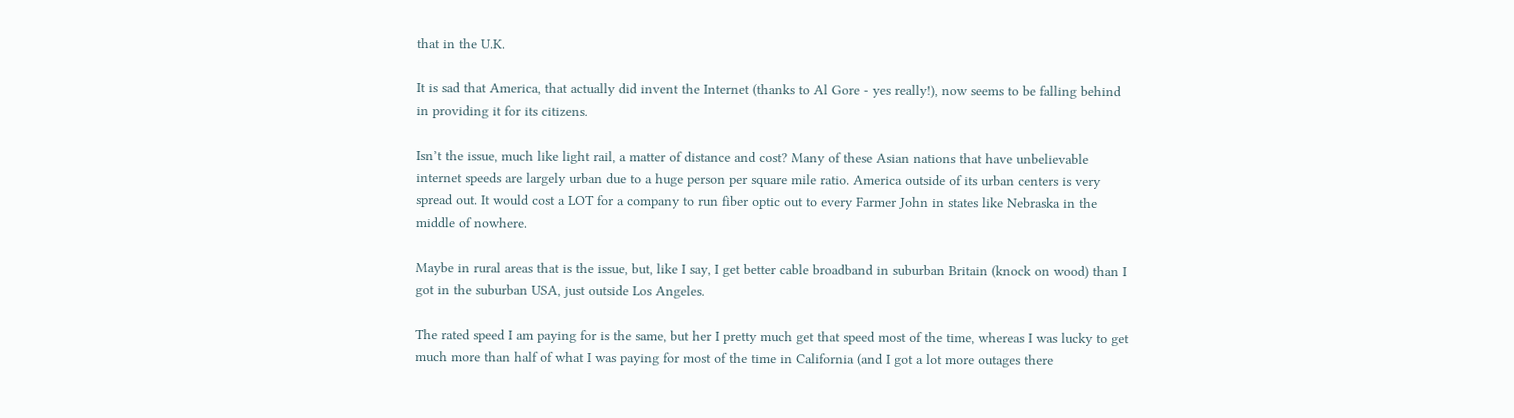that in the U.K.

It is sad that America, that actually did invent the Internet (thanks to Al Gore - yes really!), now seems to be falling behind in providing it for its citizens.

Isn’t the issue, much like light rail, a matter of distance and cost? Many of these Asian nations that have unbelievable internet speeds are largely urban due to a huge person per square mile ratio. America outside of its urban centers is very spread out. It would cost a LOT for a company to run fiber optic out to every Farmer John in states like Nebraska in the middle of nowhere.

Maybe in rural areas that is the issue, but, like I say, I get better cable broadband in suburban Britain (knock on wood) than I got in the suburban USA, just outside Los Angeles.

The rated speed I am paying for is the same, but her I pretty much get that speed most of the time, whereas I was lucky to get much more than half of what I was paying for most of the time in California (and I got a lot more outages there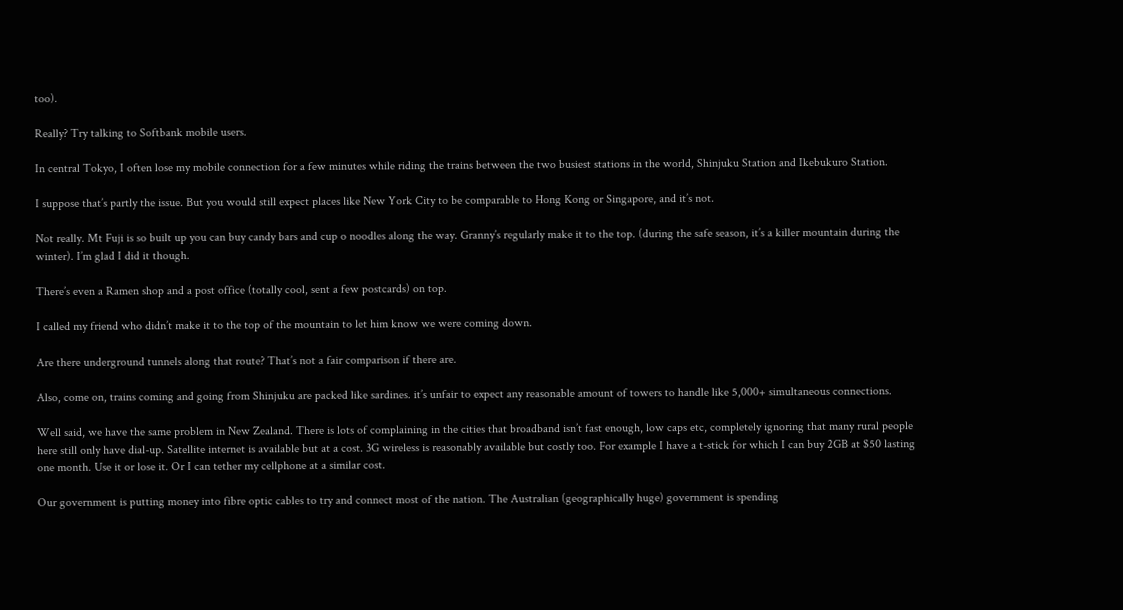too).

Really? Try talking to Softbank mobile users.

In central Tokyo, I often lose my mobile connection for a few minutes while riding the trains between the two busiest stations in the world, Shinjuku Station and Ikebukuro Station.

I suppose that’s partly the issue. But you would still expect places like New York City to be comparable to Hong Kong or Singapore, and it’s not.

Not really. Mt Fuji is so built up you can buy candy bars and cup o noodles along the way. Granny’s regularly make it to the top. (during the safe season, it’s a killer mountain during the winter). I’m glad I did it though.

There’s even a Ramen shop and a post office (totally cool, sent a few postcards) on top.

I called my friend who didn’t make it to the top of the mountain to let him know we were coming down.

Are there underground tunnels along that route? That’s not a fair comparison if there are.

Also, come on, trains coming and going from Shinjuku are packed like sardines. it’s unfair to expect any reasonable amount of towers to handle like 5,000+ simultaneous connections.

Well said, we have the same problem in New Zealand. There is lots of complaining in the cities that broadband isn’t fast enough, low caps etc, completely ignoring that many rural people here still only have dial-up. Satellite internet is available but at a cost. 3G wireless is reasonably available but costly too. For example I have a t-stick for which I can buy 2GB at $50 lasting one month. Use it or lose it. Or I can tether my cellphone at a similar cost.

Our government is putting money into fibre optic cables to try and connect most of the nation. The Australian (geographically huge) government is spending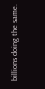billions doing the same.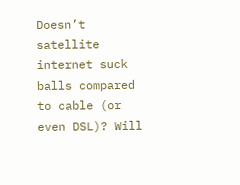Doesn’t satellite internet suck balls compared to cable (or even DSL)? Will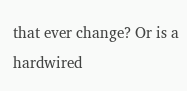that ever change? Or is a hardwired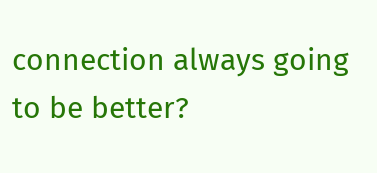connection always going to be better?